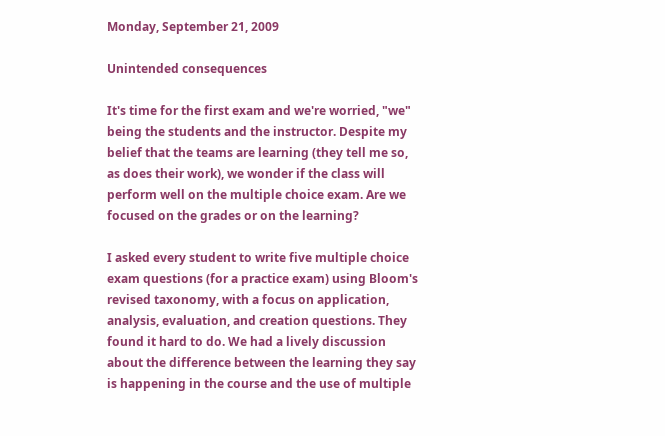Monday, September 21, 2009

Unintended consequences

It's time for the first exam and we're worried, "we" being the students and the instructor. Despite my belief that the teams are learning (they tell me so, as does their work), we wonder if the class will perform well on the multiple choice exam. Are we focused on the grades or on the learning?

I asked every student to write five multiple choice exam questions (for a practice exam) using Bloom's revised taxonomy, with a focus on application, analysis, evaluation, and creation questions. They found it hard to do. We had a lively discussion about the difference between the learning they say is happening in the course and the use of multiple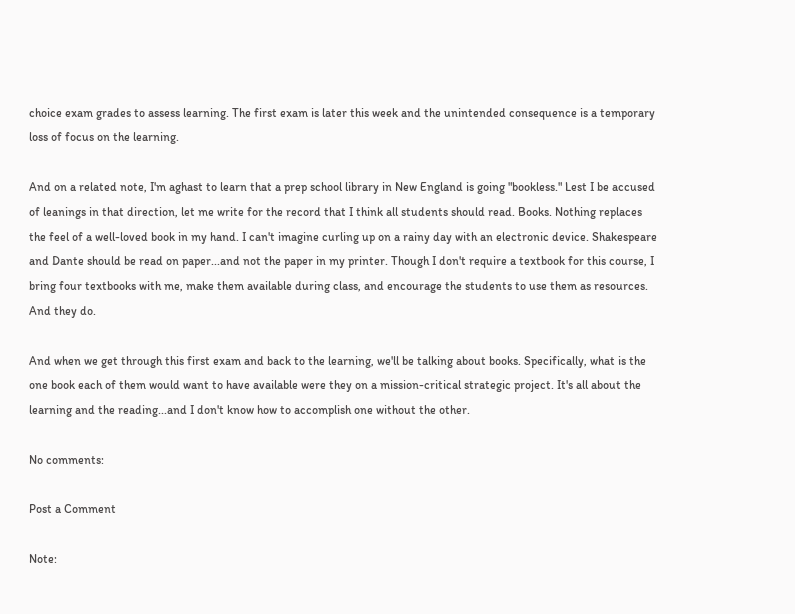choice exam grades to assess learning. The first exam is later this week and the unintended consequence is a temporary loss of focus on the learning.

And on a related note, I'm aghast to learn that a prep school library in New England is going "bookless." Lest I be accused of leanings in that direction, let me write for the record that I think all students should read. Books. Nothing replaces the feel of a well-loved book in my hand. I can't imagine curling up on a rainy day with an electronic device. Shakespeare and Dante should be read on paper...and not the paper in my printer. Though I don't require a textbook for this course, I bring four textbooks with me, make them available during class, and encourage the students to use them as resources. And they do.

And when we get through this first exam and back to the learning, we'll be talking about books. Specifically, what is the one book each of them would want to have available were they on a mission-critical strategic project. It's all about the learning and the reading...and I don't know how to accomplish one without the other.

No comments:

Post a Comment

Note: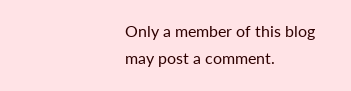Only a member of this blog may post a comment.